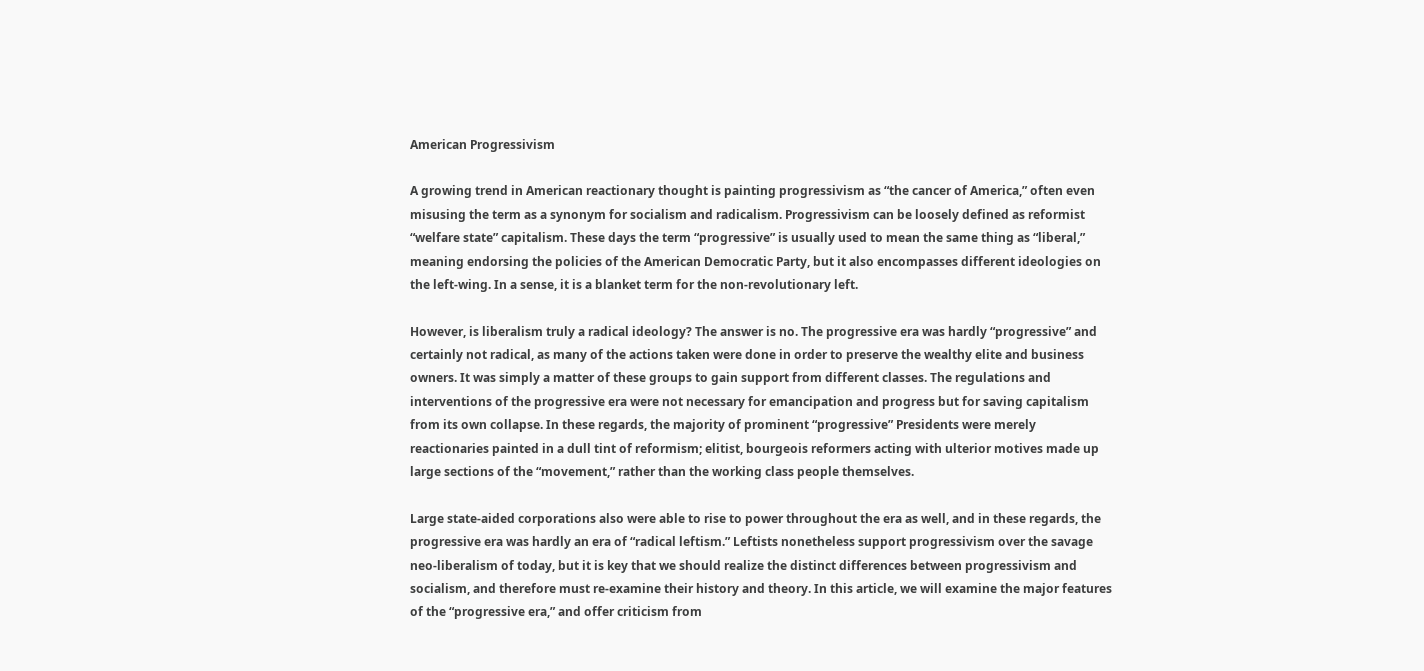American Progressivism

A growing trend in American reactionary thought is painting progressivism as “the cancer of America,” often even misusing the term as a synonym for socialism and radicalism. Progressivism can be loosely defined as reformist “welfare state” capitalism. These days the term “progressive” is usually used to mean the same thing as “liberal,” meaning endorsing the policies of the American Democratic Party, but it also encompasses different ideologies on the left-wing. In a sense, it is a blanket term for the non-revolutionary left.

However, is liberalism truly a radical ideology? The answer is no. The progressive era was hardly “progressive” and certainly not radical, as many of the actions taken were done in order to preserve the wealthy elite and business owners. It was simply a matter of these groups to gain support from different classes. The regulations and interventions of the progressive era were not necessary for emancipation and progress but for saving capitalism from its own collapse. In these regards, the majority of prominent “progressive” Presidents were merely reactionaries painted in a dull tint of reformism; elitist, bourgeois reformers acting with ulterior motives made up large sections of the “movement,” rather than the working class people themselves.

Large state-aided corporations also were able to rise to power throughout the era as well, and in these regards, the progressive era was hardly an era of “radical leftism.” Leftists nonetheless support progressivism over the savage neo-liberalism of today, but it is key that we should realize the distinct differences between progressivism and socialism, and therefore must re-examine their history and theory. In this article, we will examine the major features of the “progressive era,” and offer criticism from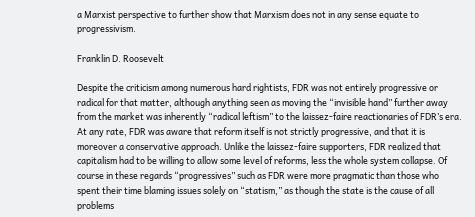a Marxist perspective to further show that Marxism does not in any sense equate to progressivism.

Franklin D. Roosevelt

Despite the criticism among numerous hard rightists, FDR was not entirely progressive or radical for that matter, although anything seen as moving the “invisible hand” further away from the market was inherently “radical leftism” to the laissez-faire reactionaries of FDR’s era. At any rate, FDR was aware that reform itself is not strictly progressive, and that it is moreover a conservative approach. Unlike the laissez-faire supporters, FDR realized that capitalism had to be willing to allow some level of reforms, less the whole system collapse. Of course in these regards “progressives” such as FDR were more pragmatic than those who spent their time blaming issues solely on “statism,” as though the state is the cause of all problems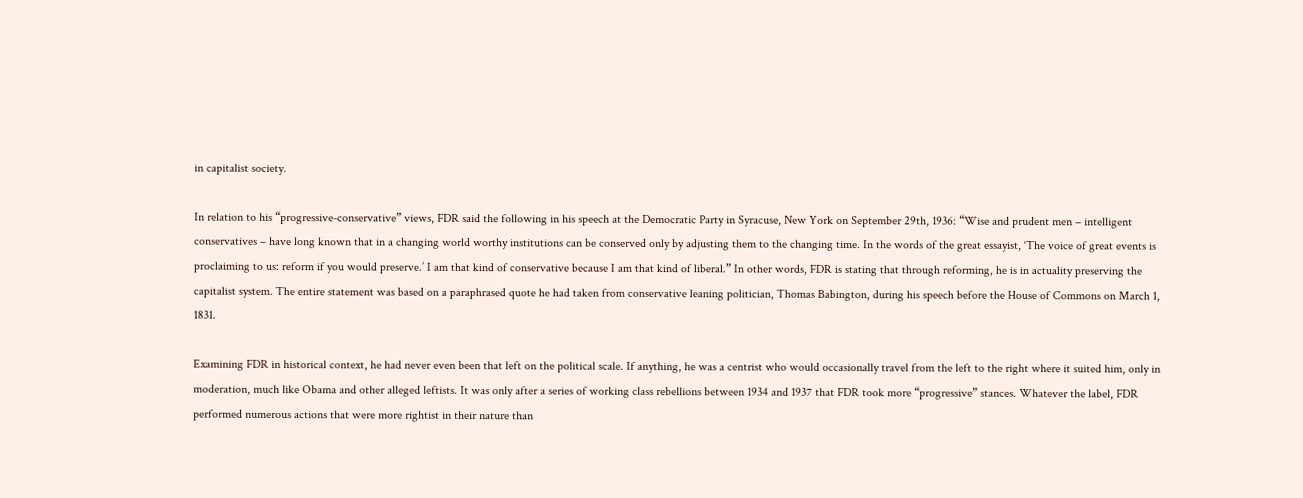in capitalist society.

In relation to his “progressive-conservative” views, FDR said the following in his speech at the Democratic Party in Syracuse, New York on September 29th, 1936: “Wise and prudent men – intelligent conservatives – have long known that in a changing world worthy institutions can be conserved only by adjusting them to the changing time. In the words of the great essayist, ‘The voice of great events is proclaiming to us: reform if you would preserve.’ I am that kind of conservative because I am that kind of liberal.” In other words, FDR is stating that through reforming, he is in actuality preserving the capitalist system. The entire statement was based on a paraphrased quote he had taken from conservative leaning politician, Thomas Babington, during his speech before the House of Commons on March 1, 1831.

Examining FDR in historical context, he had never even been that left on the political scale. If anything, he was a centrist who would occasionally travel from the left to the right where it suited him, only in moderation, much like Obama and other alleged leftists. It was only after a series of working class rebellions between 1934 and 1937 that FDR took more “progressive” stances. Whatever the label, FDR performed numerous actions that were more rightist in their nature than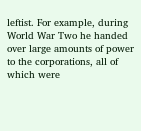leftist. For example, during World War Two he handed over large amounts of power to the corporations, all of which were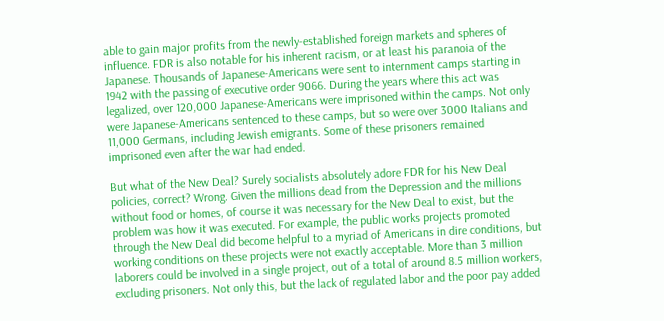able to gain major profits from the newly-established foreign markets and spheres of influence. FDR is also notable for his inherent racism, or at least his paranoia of the Japanese. Thousands of Japanese-Americans were sent to internment camps starting in 1942 with the passing of executive order 9066. During the years where this act was legalized, over 120,000 Japanese-Americans were imprisoned within the camps. Not only were Japanese-Americans sentenced to these camps, but so were over 3000 Italians and 11,000 Germans, including Jewish emigrants. Some of these prisoners remained imprisoned even after the war had ended.

But what of the New Deal? Surely socialists absolutely adore FDR for his New Deal policies, correct? Wrong. Given the millions dead from the Depression and the millions without food or homes, of course it was necessary for the New Deal to exist, but the problem was how it was executed. For example, the public works projects promoted through the New Deal did become helpful to a myriad of Americans in dire conditions, but working conditions on these projects were not exactly acceptable. More than 3 million laborers could be involved in a single project, out of a total of around 8.5 million workers, excluding prisoners. Not only this, but the lack of regulated labor and the poor pay added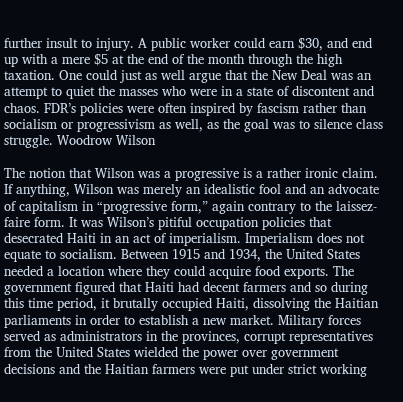further insult to injury. A public worker could earn $30, and end up with a mere $5 at the end of the month through the high taxation. One could just as well argue that the New Deal was an attempt to quiet the masses who were in a state of discontent and chaos. FDR’s policies were often inspired by fascism rather than socialism or progressivism as well, as the goal was to silence class struggle. Woodrow Wilson

The notion that Wilson was a progressive is a rather ironic claim. If anything, Wilson was merely an idealistic fool and an advocate of capitalism in “progressive form,” again contrary to the laissez-faire form. It was Wilson’s pitiful occupation policies that desecrated Haiti in an act of imperialism. Imperialism does not equate to socialism. Between 1915 and 1934, the United States needed a location where they could acquire food exports. The government figured that Haiti had decent farmers and so during this time period, it brutally occupied Haiti, dissolving the Haitian parliaments in order to establish a new market. Military forces served as administrators in the provinces, corrupt representatives from the United States wielded the power over government decisions and the Haitian farmers were put under strict working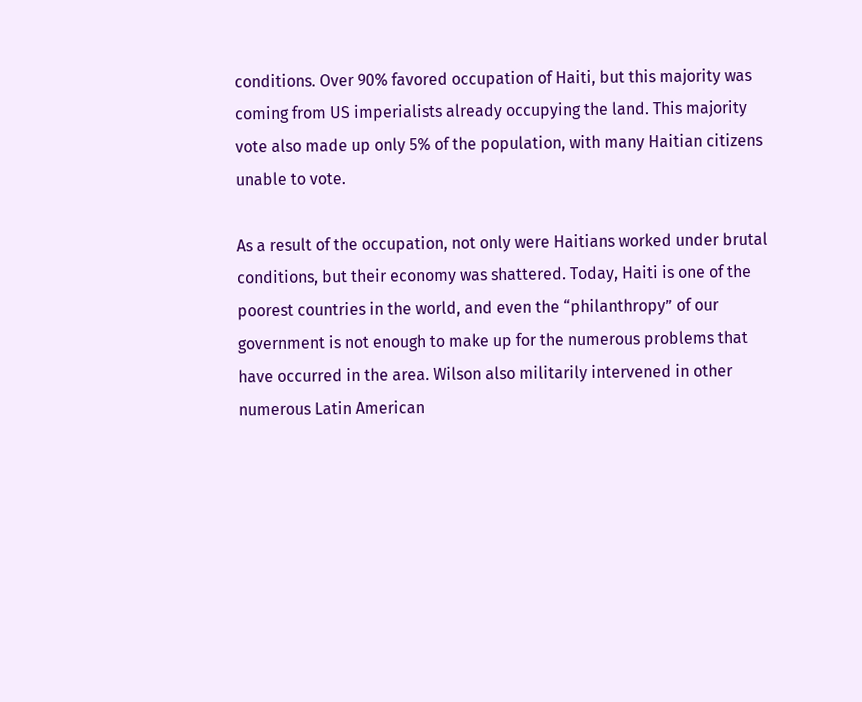conditions. Over 90% favored occupation of Haiti, but this majority was coming from US imperialists already occupying the land. This majority vote also made up only 5% of the population, with many Haitian citizens unable to vote.

As a result of the occupation, not only were Haitians worked under brutal conditions, but their economy was shattered. Today, Haiti is one of the poorest countries in the world, and even the “philanthropy” of our government is not enough to make up for the numerous problems that have occurred in the area. Wilson also militarily intervened in other numerous Latin American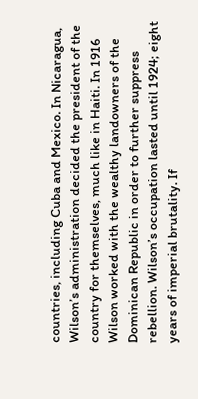countries, including Cuba and Mexico. In Nicaragua, Wilson’s administration decided the president of the country for themselves, much like in Haiti. In 1916 Wilson worked with the wealthy landowners of the Dominican Republic in order to further suppress rebellion. Wilson’s occupation lasted until 1924; eight years of imperial brutality. If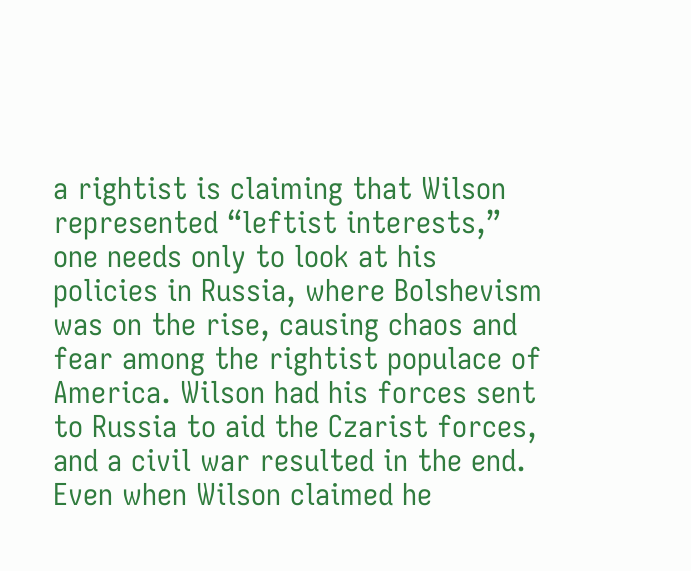a rightist is claiming that Wilson represented “leftist interests,” one needs only to look at his policies in Russia, where Bolshevism was on the rise, causing chaos and fear among the rightist populace of America. Wilson had his forces sent to Russia to aid the Czarist forces, and a civil war resulted in the end. Even when Wilson claimed he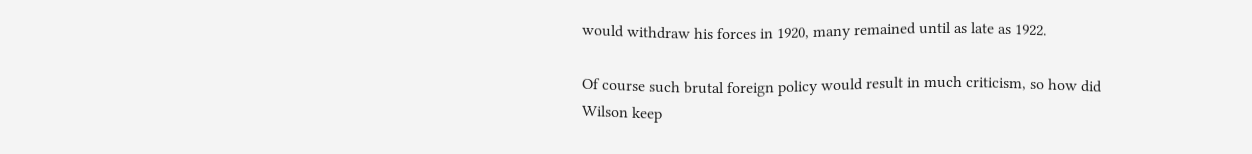would withdraw his forces in 1920, many remained until as late as 1922.

Of course such brutal foreign policy would result in much criticism, so how did Wilson keep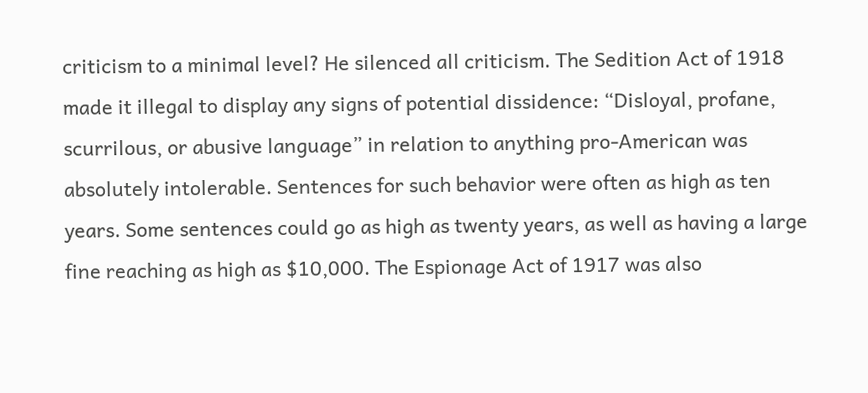criticism to a minimal level? He silenced all criticism. The Sedition Act of 1918 made it illegal to display any signs of potential dissidence: “Disloyal, profane, scurrilous, or abusive language” in relation to anything pro-American was absolutely intolerable. Sentences for such behavior were often as high as ten years. Some sentences could go as high as twenty years, as well as having a large fine reaching as high as $10,000. The Espionage Act of 1917 was also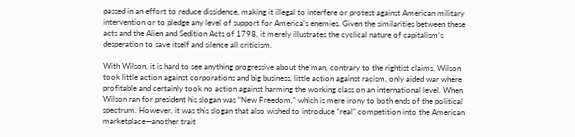passed in an effort to reduce dissidence, making it illegal to interfere or protest against American military intervention or to pledge any level of support for America’s enemies. Given the similarities between these acts and the Alien and Sedition Acts of 1798, it merely illustrates the cyclical nature of capitalism’s desperation to save itself and silence all criticism.

With Wilson, it is hard to see anything progressive about the man, contrary to the rightist claims. Wilson took little action against corporations and big business, little action against racism, only aided war where profitable and certainly took no action against harming the working class on an international level. When Wilson ran for president his slogan was “New Freedom,” which is mere irony to both ends of the political spectrum. However, it was this slogan that also wished to introduce “real” competition into the American marketplace—another trait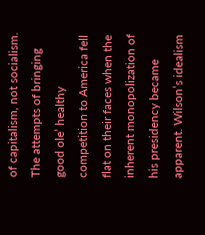of capitalism, not socialism. The attempts of bringing good ole’ healthy competition to America fell flat on their faces when the inherent monopolization of his presidency became apparent. Wilson’s idealism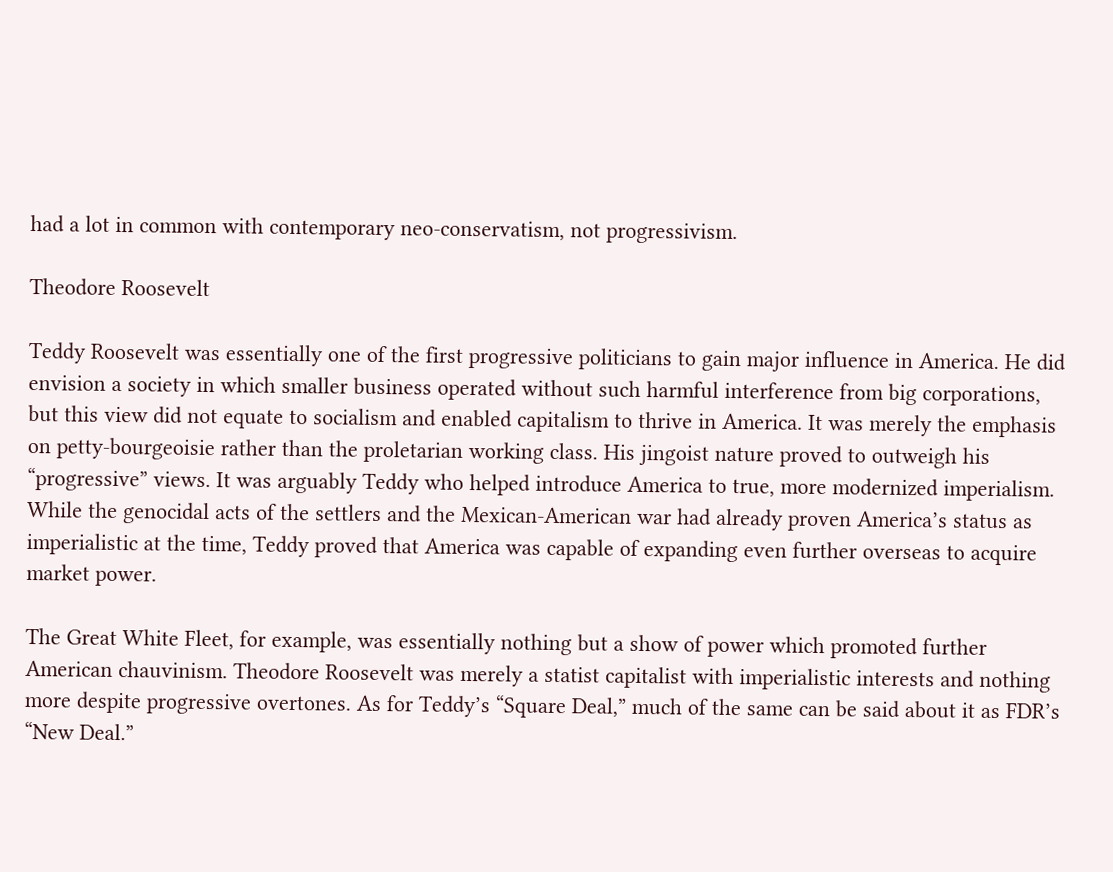had a lot in common with contemporary neo-conservatism, not progressivism.

Theodore Roosevelt

Teddy Roosevelt was essentially one of the first progressive politicians to gain major influence in America. He did envision a society in which smaller business operated without such harmful interference from big corporations, but this view did not equate to socialism and enabled capitalism to thrive in America. It was merely the emphasis on petty-bourgeoisie rather than the proletarian working class. His jingoist nature proved to outweigh his “progressive” views. It was arguably Teddy who helped introduce America to true, more modernized imperialism. While the genocidal acts of the settlers and the Mexican-American war had already proven America’s status as imperialistic at the time, Teddy proved that America was capable of expanding even further overseas to acquire market power.

The Great White Fleet, for example, was essentially nothing but a show of power which promoted further American chauvinism. Theodore Roosevelt was merely a statist capitalist with imperialistic interests and nothing more despite progressive overtones. As for Teddy’s “Square Deal,” much of the same can be said about it as FDR’s “New Deal.”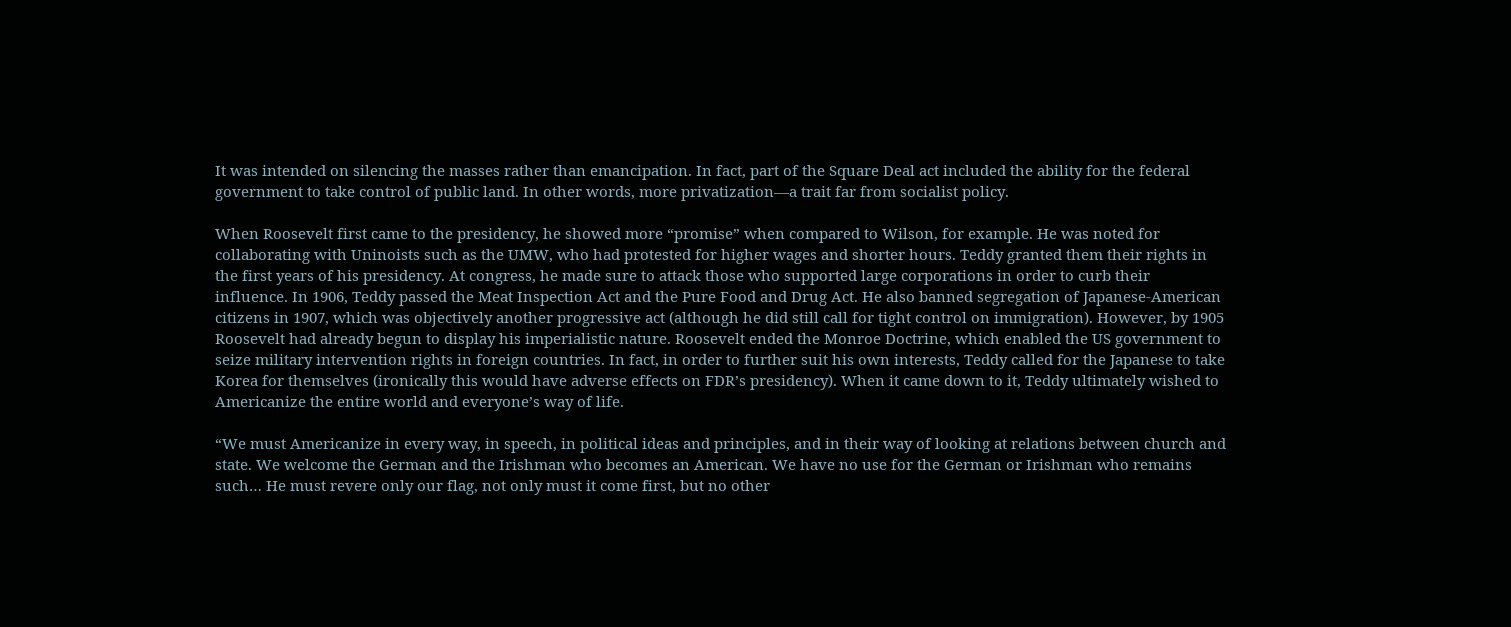It was intended on silencing the masses rather than emancipation. In fact, part of the Square Deal act included the ability for the federal government to take control of public land. In other words, more privatization—a trait far from socialist policy.

When Roosevelt first came to the presidency, he showed more “promise” when compared to Wilson, for example. He was noted for collaborating with Uninoists such as the UMW, who had protested for higher wages and shorter hours. Teddy granted them their rights in the first years of his presidency. At congress, he made sure to attack those who supported large corporations in order to curb their influence. In 1906, Teddy passed the Meat Inspection Act and the Pure Food and Drug Act. He also banned segregation of Japanese-American citizens in 1907, which was objectively another progressive act (although he did still call for tight control on immigration). However, by 1905 Roosevelt had already begun to display his imperialistic nature. Roosevelt ended the Monroe Doctrine, which enabled the US government to seize military intervention rights in foreign countries. In fact, in order to further suit his own interests, Teddy called for the Japanese to take Korea for themselves (ironically this would have adverse effects on FDR’s presidency). When it came down to it, Teddy ultimately wished to Americanize the entire world and everyone’s way of life.

“We must Americanize in every way, in speech, in political ideas and principles, and in their way of looking at relations between church and state. We welcome the German and the Irishman who becomes an American. We have no use for the German or Irishman who remains such… He must revere only our flag, not only must it come first, but no other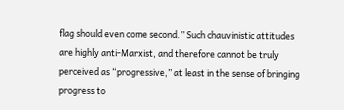flag should even come second.” Such chauvinistic attitudes are highly anti-Marxist, and therefore cannot be truly perceived as “progressive,” at least in the sense of bringing progress to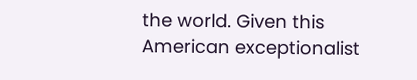the world. Given this American exceptionalist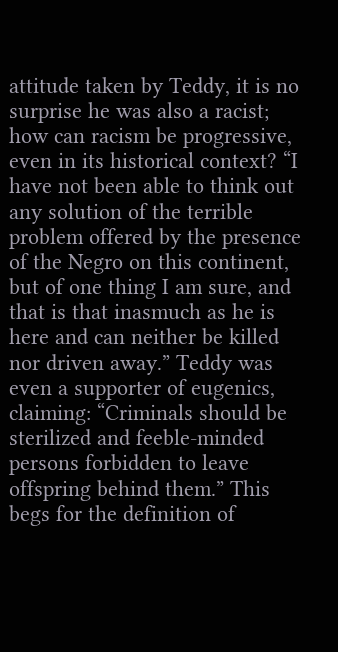attitude taken by Teddy, it is no surprise he was also a racist; how can racism be progressive, even in its historical context? “I have not been able to think out any solution of the terrible problem offered by the presence of the Negro on this continent, but of one thing I am sure, and that is that inasmuch as he is here and can neither be killed nor driven away.” Teddy was even a supporter of eugenics, claiming: “Criminals should be sterilized and feeble-minded persons forbidden to leave offspring behind them.” This begs for the definition of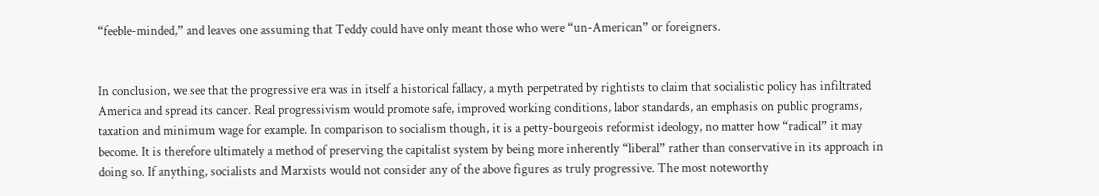“feeble-minded,” and leaves one assuming that Teddy could have only meant those who were “un-American” or foreigners.


In conclusion, we see that the progressive era was in itself a historical fallacy, a myth perpetrated by rightists to claim that socialistic policy has infiltrated America and spread its cancer. Real progressivism would promote safe, improved working conditions, labor standards, an emphasis on public programs, taxation and minimum wage for example. In comparison to socialism though, it is a petty-bourgeois reformist ideology, no matter how “radical” it may become. It is therefore ultimately a method of preserving the capitalist system by being more inherently “liberal” rather than conservative in its approach in doing so. If anything, socialists and Marxists would not consider any of the above figures as truly progressive. The most noteworthy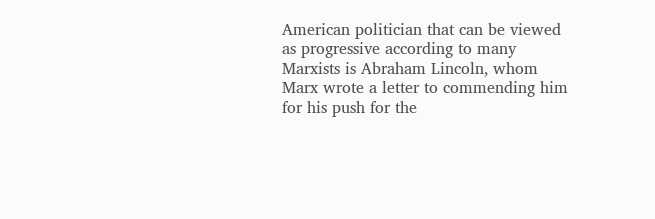American politician that can be viewed as progressive according to many Marxists is Abraham Lincoln, whom Marx wrote a letter to commending him for his push for the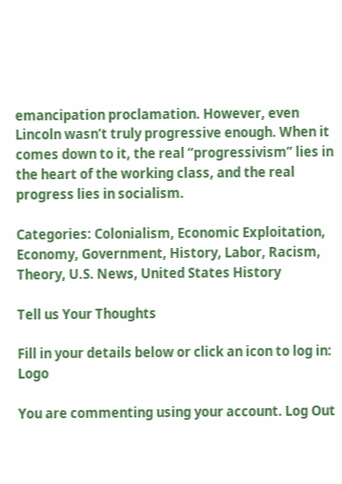emancipation proclamation. However, even Lincoln wasn’t truly progressive enough. When it comes down to it, the real “progressivism” lies in the heart of the working class, and the real progress lies in socialism.

Categories: Colonialism, Economic Exploitation, Economy, Government, History, Labor, Racism, Theory, U.S. News, United States History

Tell us Your Thoughts

Fill in your details below or click an icon to log in: Logo

You are commenting using your account. Log Out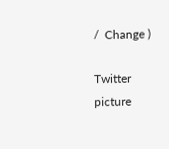/  Change )

Twitter picture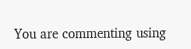You are commenting using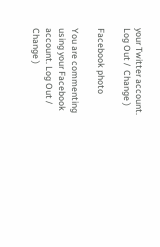your Twitter account. Log Out /  Change )

Facebook photo

You are commenting using your Facebook account. Log Out /  Change )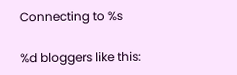Connecting to %s

%d bloggers like this: